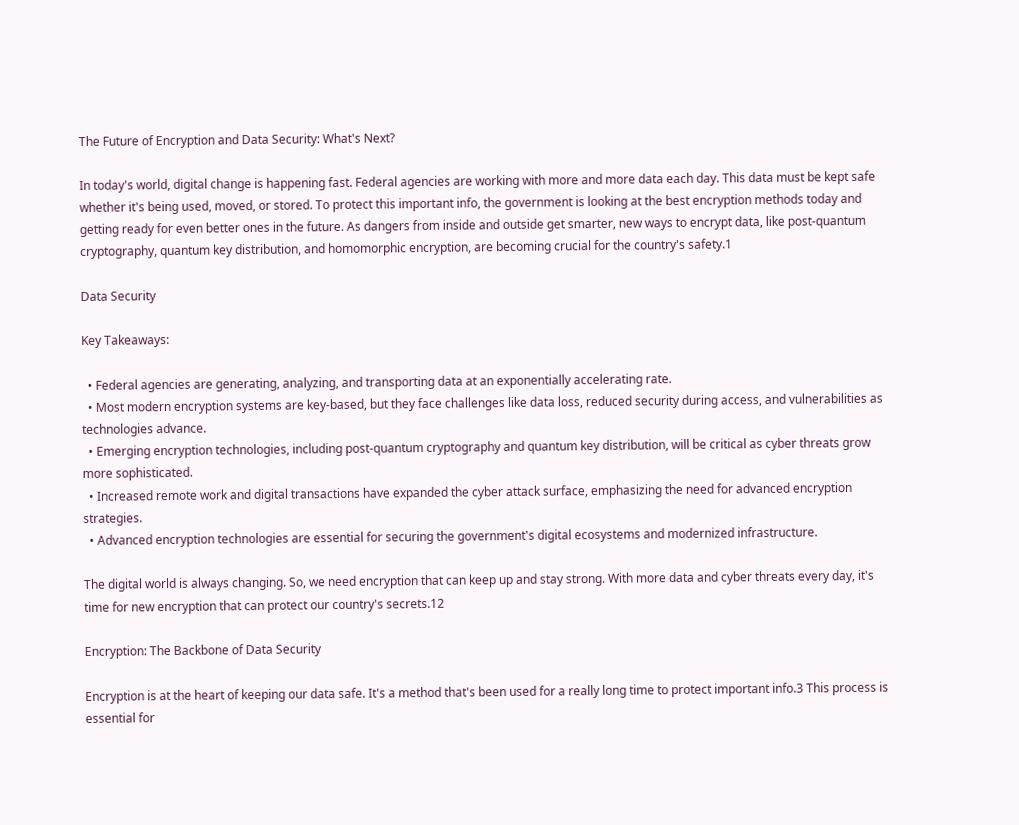The Future of Encryption and Data Security: What's Next?

In today's world, digital change is happening fast. Federal agencies are working with more and more data each day. This data must be kept safe whether it's being used, moved, or stored. To protect this important info, the government is looking at the best encryption methods today and getting ready for even better ones in the future. As dangers from inside and outside get smarter, new ways to encrypt data, like post-quantum cryptography, quantum key distribution, and homomorphic encryption, are becoming crucial for the country's safety.1

Data Security

Key Takeaways:

  • Federal agencies are generating, analyzing, and transporting data at an exponentially accelerating rate.
  • Most modern encryption systems are key-based, but they face challenges like data loss, reduced security during access, and vulnerabilities as technologies advance.
  • Emerging encryption technologies, including post-quantum cryptography and quantum key distribution, will be critical as cyber threats grow more sophisticated.
  • Increased remote work and digital transactions have expanded the cyber attack surface, emphasizing the need for advanced encryption strategies.
  • Advanced encryption technologies are essential for securing the government's digital ecosystems and modernized infrastructure.

The digital world is always changing. So, we need encryption that can keep up and stay strong. With more data and cyber threats every day, it's time for new encryption that can protect our country's secrets.12

Encryption: The Backbone of Data Security

Encryption is at the heart of keeping our data safe. It's a method that's been used for a really long time to protect important info.3 This process is essential for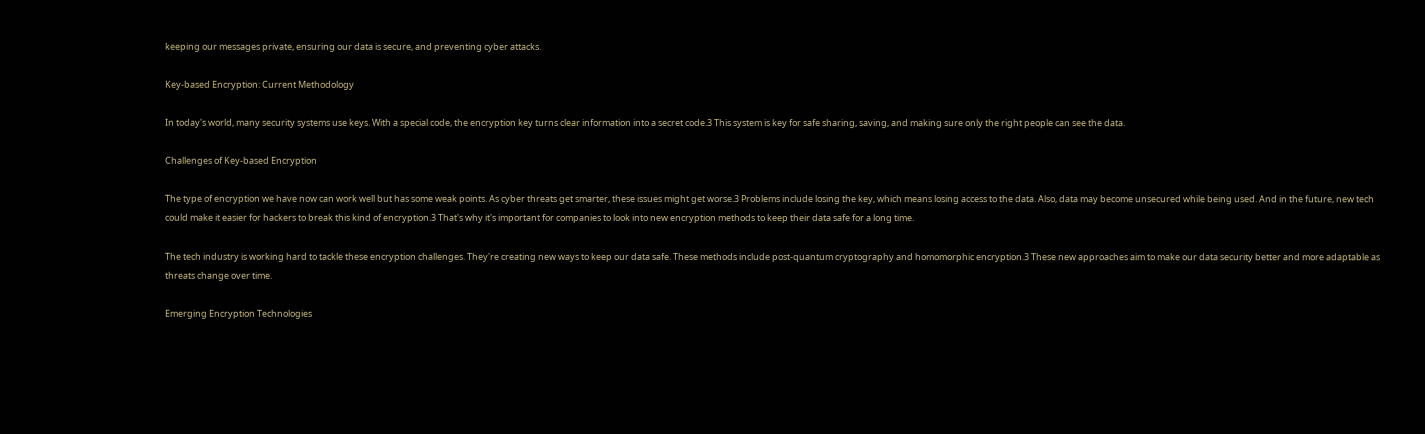keeping our messages private, ensuring our data is secure, and preventing cyber attacks.

Key-based Encryption: Current Methodology

In today's world, many security systems use keys. With a special code, the encryption key turns clear information into a secret code.3 This system is key for safe sharing, saving, and making sure only the right people can see the data.

Challenges of Key-based Encryption

The type of encryption we have now can work well but has some weak points. As cyber threats get smarter, these issues might get worse.3 Problems include losing the key, which means losing access to the data. Also, data may become unsecured while being used. And in the future, new tech could make it easier for hackers to break this kind of encryption.3 That's why it's important for companies to look into new encryption methods to keep their data safe for a long time.

The tech industry is working hard to tackle these encryption challenges. They're creating new ways to keep our data safe. These methods include post-quantum cryptography and homomorphic encryption.3 These new approaches aim to make our data security better and more adaptable as threats change over time.

Emerging Encryption Technologies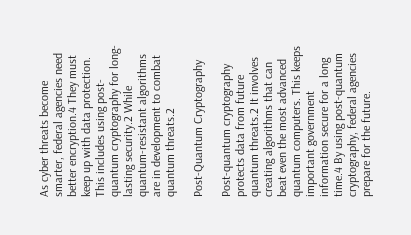As cyber threats become smarter, federal agencies need better encryption.4 They must keep up with data protection. This includes using post-quantum cryptography for long-lasting security.2 While quantum-resistant algorithms are in development to combat quantum threats.2

Post-Quantum Cryptography

Post-quantum cryptography protects data from future quantum threats.2 It involves creating algorithms that can beat even the most advanced quantum computers. This keeps important government information secure for a long time.4 By using post-quantum cryptography, federal agencies prepare for the future.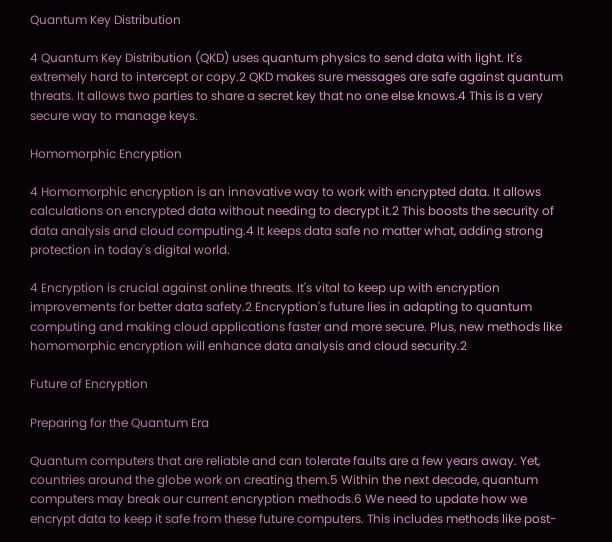Quantum Key Distribution

4 Quantum Key Distribution (QKD) uses quantum physics to send data with light. It's extremely hard to intercept or copy.2 QKD makes sure messages are safe against quantum threats. It allows two parties to share a secret key that no one else knows.4 This is a very secure way to manage keys.

Homomorphic Encryption

4 Homomorphic encryption is an innovative way to work with encrypted data. It allows calculations on encrypted data without needing to decrypt it.2 This boosts the security of data analysis and cloud computing.4 It keeps data safe no matter what, adding strong protection in today's digital world.

4 Encryption is crucial against online threats. It's vital to keep up with encryption improvements for better data safety.2 Encryption's future lies in adapting to quantum computing and making cloud applications faster and more secure. Plus, new methods like homomorphic encryption will enhance data analysis and cloud security.2

Future of Encryption

Preparing for the Quantum Era

Quantum computers that are reliable and can tolerate faults are a few years away. Yet, countries around the globe work on creating them.5 Within the next decade, quantum computers may break our current encryption methods.6 We need to update how we encrypt data to keep it safe from these future computers. This includes methods like post-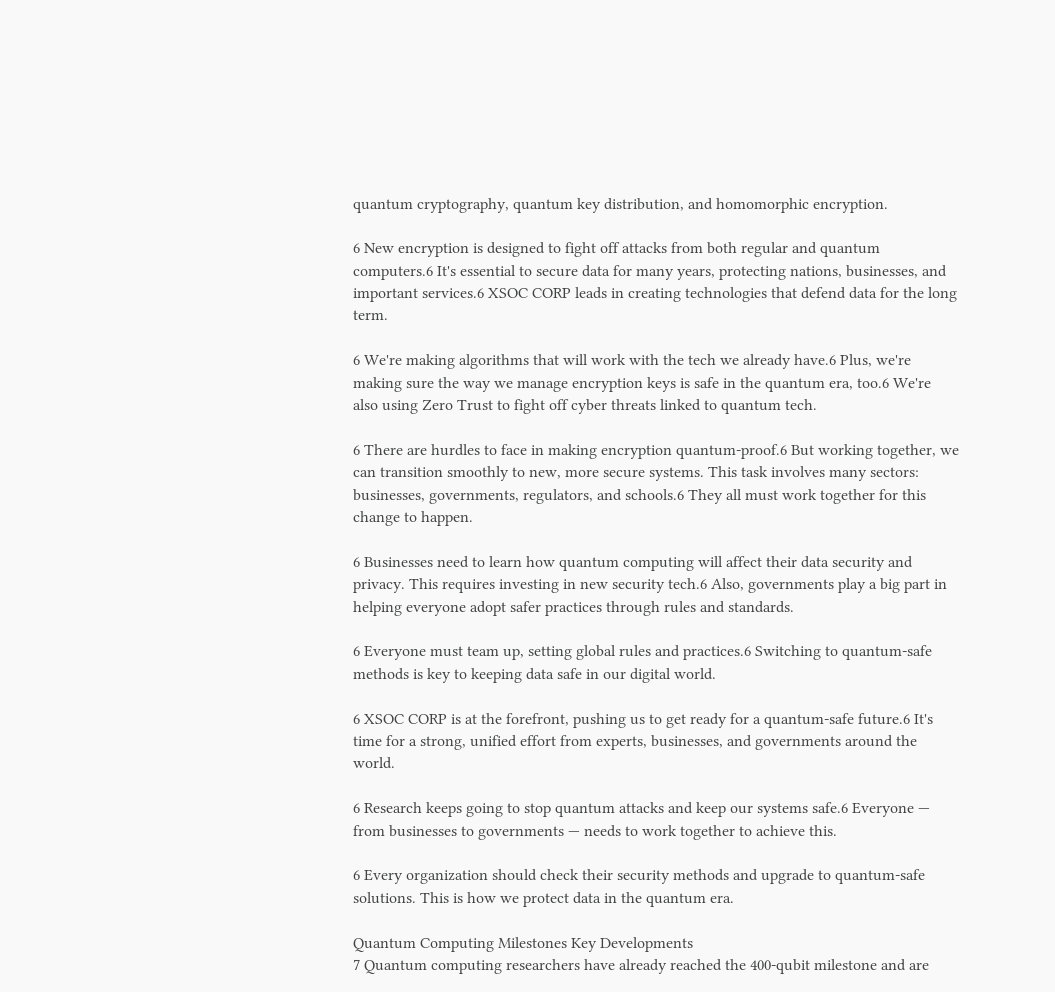quantum cryptography, quantum key distribution, and homomorphic encryption.

6 New encryption is designed to fight off attacks from both regular and quantum computers.6 It's essential to secure data for many years, protecting nations, businesses, and important services.6 XSOC CORP leads in creating technologies that defend data for the long term.

6 We're making algorithms that will work with the tech we already have.6 Plus, we're making sure the way we manage encryption keys is safe in the quantum era, too.6 We're also using Zero Trust to fight off cyber threats linked to quantum tech.

6 There are hurdles to face in making encryption quantum-proof.6 But working together, we can transition smoothly to new, more secure systems. This task involves many sectors: businesses, governments, regulators, and schools.6 They all must work together for this change to happen.

6 Businesses need to learn how quantum computing will affect their data security and privacy. This requires investing in new security tech.6 Also, governments play a big part in helping everyone adopt safer practices through rules and standards.

6 Everyone must team up, setting global rules and practices.6 Switching to quantum-safe methods is key to keeping data safe in our digital world.

6 XSOC CORP is at the forefront, pushing us to get ready for a quantum-safe future.6 It's time for a strong, unified effort from experts, businesses, and governments around the world.

6 Research keeps going to stop quantum attacks and keep our systems safe.6 Everyone — from businesses to governments — needs to work together to achieve this.

6 Every organization should check their security methods and upgrade to quantum-safe solutions. This is how we protect data in the quantum era.

Quantum Computing Milestones Key Developments
7 Quantum computing researchers have already reached the 400-qubit milestone and are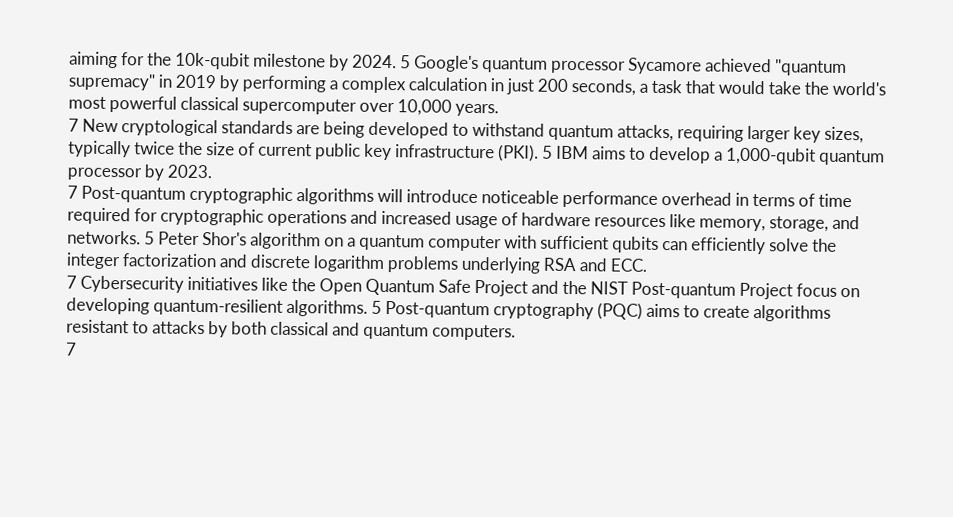aiming for the 10k-qubit milestone by 2024. 5 Google's quantum processor Sycamore achieved "quantum supremacy" in 2019 by performing a complex calculation in just 200 seconds, a task that would take the world's most powerful classical supercomputer over 10,000 years.
7 New cryptological standards are being developed to withstand quantum attacks, requiring larger key sizes, typically twice the size of current public key infrastructure (PKI). 5 IBM aims to develop a 1,000-qubit quantum processor by 2023.
7 Post-quantum cryptographic algorithms will introduce noticeable performance overhead in terms of time required for cryptographic operations and increased usage of hardware resources like memory, storage, and networks. 5 Peter Shor's algorithm on a quantum computer with sufficient qubits can efficiently solve the integer factorization and discrete logarithm problems underlying RSA and ECC.
7 Cybersecurity initiatives like the Open Quantum Safe Project and the NIST Post-quantum Project focus on developing quantum-resilient algorithms. 5 Post-quantum cryptography (PQC) aims to create algorithms resistant to attacks by both classical and quantum computers.
7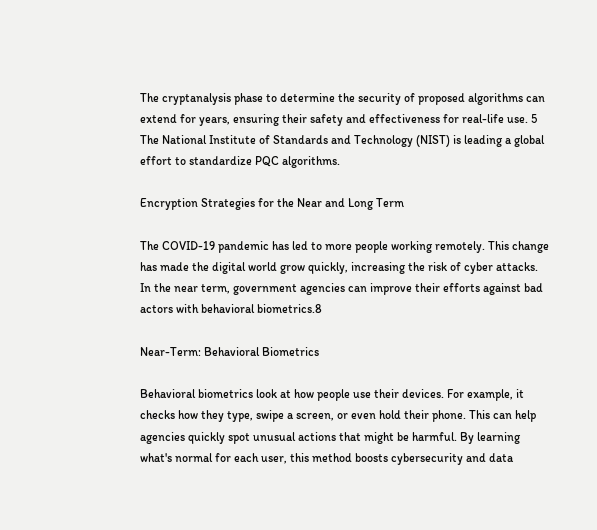The cryptanalysis phase to determine the security of proposed algorithms can extend for years, ensuring their safety and effectiveness for real-life use. 5 The National Institute of Standards and Technology (NIST) is leading a global effort to standardize PQC algorithms.

Encryption Strategies for the Near and Long Term

The COVID-19 pandemic has led to more people working remotely. This change has made the digital world grow quickly, increasing the risk of cyber attacks. In the near term, government agencies can improve their efforts against bad actors with behavioral biometrics.8

Near-Term: Behavioral Biometrics

Behavioral biometrics look at how people use their devices. For example, it checks how they type, swipe a screen, or even hold their phone. This can help agencies quickly spot unusual actions that might be harmful. By learning what's normal for each user, this method boosts cybersecurity and data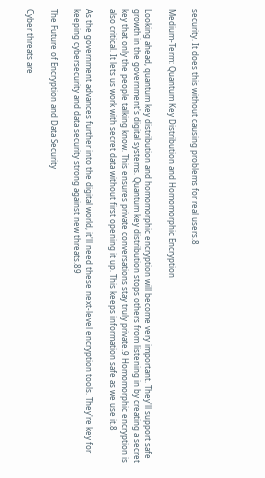security. It does this without causing problems for real users.8

Medium-Term: Quantum Key Distribution and Homomorphic Encryption

Looking ahead, quantum key distribution and homomorphic encryption will become very important. They'll support safe growth in the government's digital systems. Quantum key distribution stops others from listening in by creating a secret key that only the people talking know. This ensures private conversations stay truly private.9 Homomorphic encryption is also critical. It lets us work with secret data without first opening it up. This keeps information safe as we use it.8

As the government advances further into the digital world, it'll need these next-level encryption tools. They're key for keeping cybersecurity and data security strong against new threats.89

The Future of Encryption and Data Security

Cyber threats are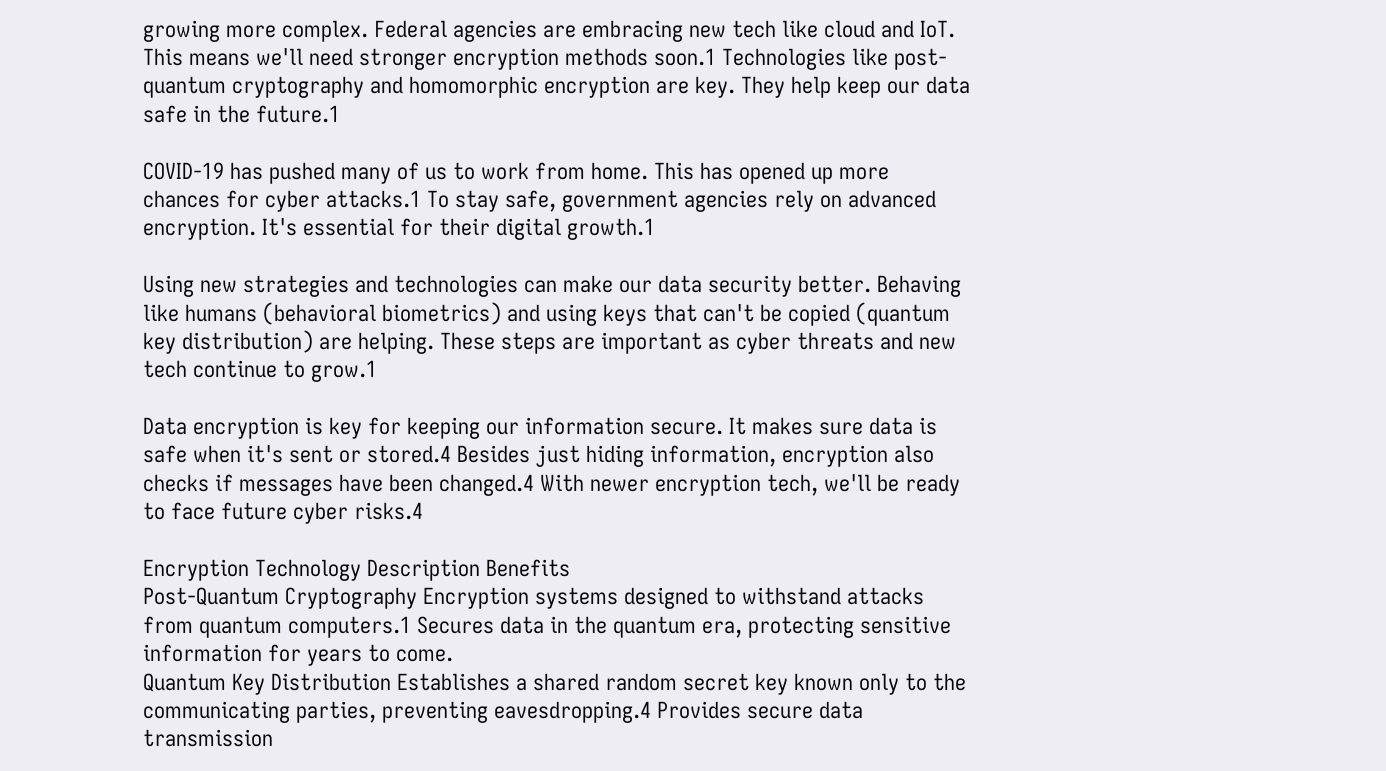growing more complex. Federal agencies are embracing new tech like cloud and IoT. This means we'll need stronger encryption methods soon.1 Technologies like post-quantum cryptography and homomorphic encryption are key. They help keep our data safe in the future.1

COVID-19 has pushed many of us to work from home. This has opened up more chances for cyber attacks.1 To stay safe, government agencies rely on advanced encryption. It's essential for their digital growth.1

Using new strategies and technologies can make our data security better. Behaving like humans (behavioral biometrics) and using keys that can't be copied (quantum key distribution) are helping. These steps are important as cyber threats and new tech continue to grow.1

Data encryption is key for keeping our information secure. It makes sure data is safe when it's sent or stored.4 Besides just hiding information, encryption also checks if messages have been changed.4 With newer encryption tech, we'll be ready to face future cyber risks.4

Encryption Technology Description Benefits
Post-Quantum Cryptography Encryption systems designed to withstand attacks from quantum computers.1 Secures data in the quantum era, protecting sensitive information for years to come.
Quantum Key Distribution Establishes a shared random secret key known only to the communicating parties, preventing eavesdropping.4 Provides secure data transmission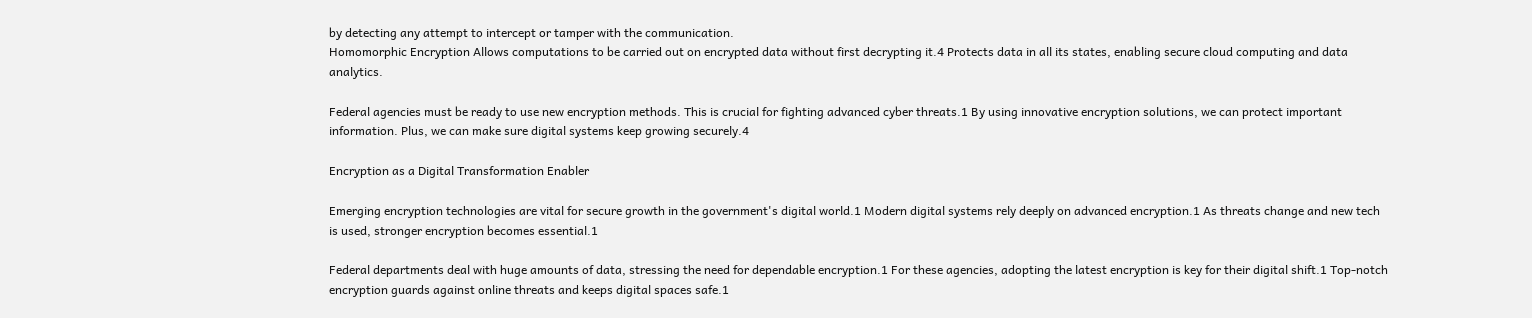by detecting any attempt to intercept or tamper with the communication.
Homomorphic Encryption Allows computations to be carried out on encrypted data without first decrypting it.4 Protects data in all its states, enabling secure cloud computing and data analytics.

Federal agencies must be ready to use new encryption methods. This is crucial for fighting advanced cyber threats.1 By using innovative encryption solutions, we can protect important information. Plus, we can make sure digital systems keep growing securely.4

Encryption as a Digital Transformation Enabler

Emerging encryption technologies are vital for secure growth in the government's digital world.1 Modern digital systems rely deeply on advanced encryption.1 As threats change and new tech is used, stronger encryption becomes essential.1

Federal departments deal with huge amounts of data, stressing the need for dependable encryption.1 For these agencies, adopting the latest encryption is key for their digital shift.1 Top-notch encryption guards against online threats and keeps digital spaces safe.1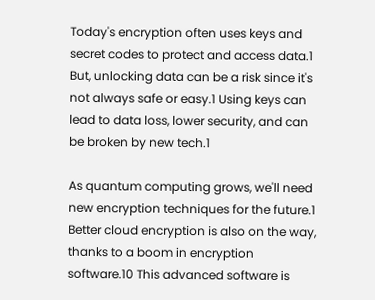Today's encryption often uses keys and secret codes to protect and access data.1 But, unlocking data can be a risk since it's not always safe or easy.1 Using keys can lead to data loss, lower security, and can be broken by new tech.1

As quantum computing grows, we'll need new encryption techniques for the future.1 Better cloud encryption is also on the way, thanks to a boom in encryption software.10 This advanced software is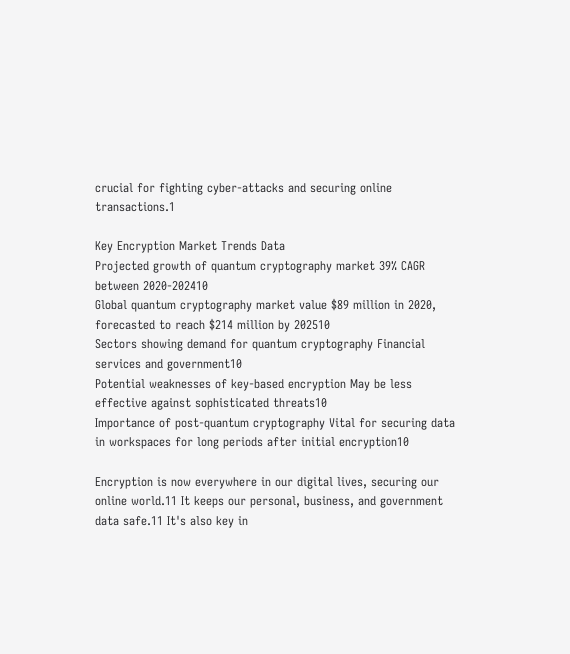crucial for fighting cyber-attacks and securing online transactions.1

Key Encryption Market Trends Data
Projected growth of quantum cryptography market 39% CAGR between 2020-202410
Global quantum cryptography market value $89 million in 2020, forecasted to reach $214 million by 202510
Sectors showing demand for quantum cryptography Financial services and government10
Potential weaknesses of key-based encryption May be less effective against sophisticated threats10
Importance of post-quantum cryptography Vital for securing data in workspaces for long periods after initial encryption10

Encryption is now everywhere in our digital lives, securing our online world.11 It keeps our personal, business, and government data safe.11 It's also key in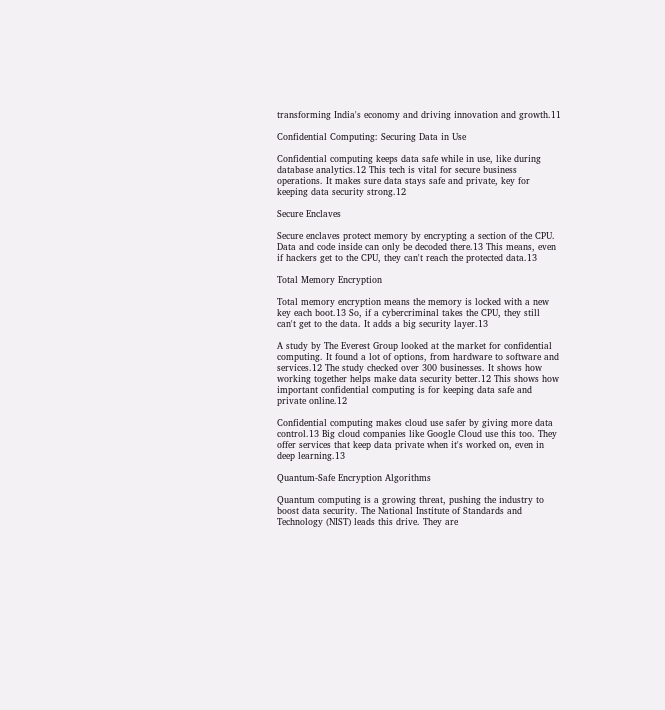transforming India's economy and driving innovation and growth.11

Confidential Computing: Securing Data in Use

Confidential computing keeps data safe while in use, like during database analytics.12 This tech is vital for secure business operations. It makes sure data stays safe and private, key for keeping data security strong.12

Secure Enclaves

Secure enclaves protect memory by encrypting a section of the CPU. Data and code inside can only be decoded there.13 This means, even if hackers get to the CPU, they can't reach the protected data.13

Total Memory Encryption

Total memory encryption means the memory is locked with a new key each boot.13 So, if a cybercriminal takes the CPU, they still can't get to the data. It adds a big security layer.13

A study by The Everest Group looked at the market for confidential computing. It found a lot of options, from hardware to software and services.12 The study checked over 300 businesses. It shows how working together helps make data security better.12 This shows how important confidential computing is for keeping data safe and private online.12

Confidential computing makes cloud use safer by giving more data control.13 Big cloud companies like Google Cloud use this too. They offer services that keep data private when it's worked on, even in deep learning.13

Quantum-Safe Encryption Algorithms

Quantum computing is a growing threat, pushing the industry to boost data security. The National Institute of Standards and Technology (NIST) leads this drive. They are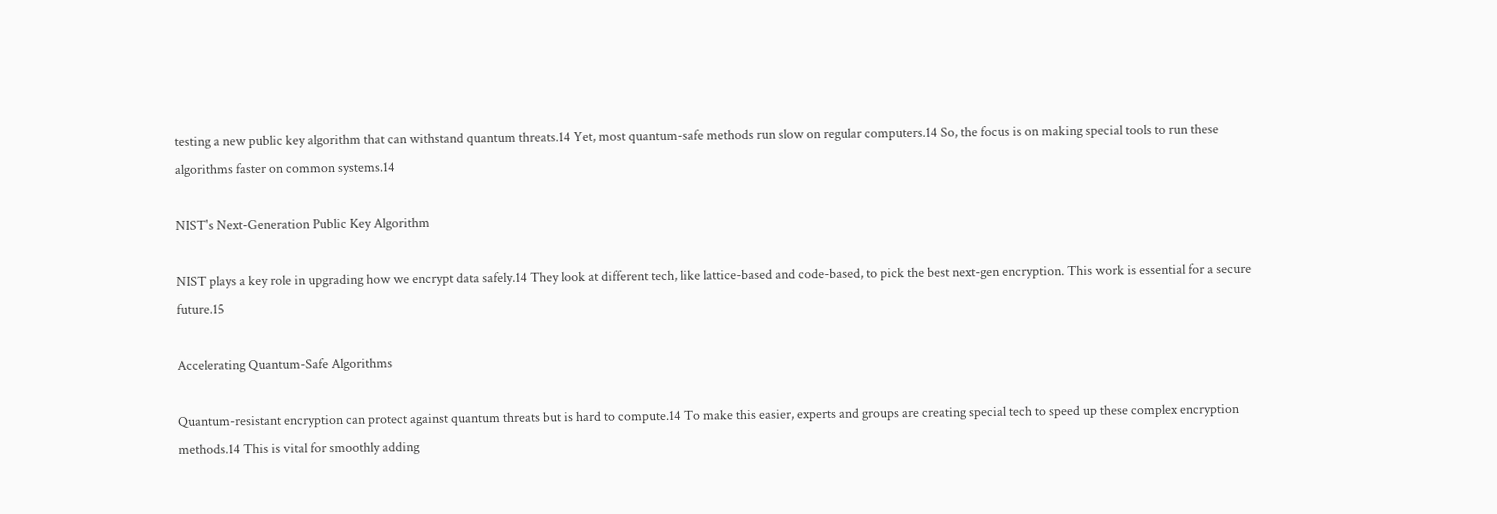testing a new public key algorithm that can withstand quantum threats.14 Yet, most quantum-safe methods run slow on regular computers.14 So, the focus is on making special tools to run these algorithms faster on common systems.14

NIST's Next-Generation Public Key Algorithm

NIST plays a key role in upgrading how we encrypt data safely.14 They look at different tech, like lattice-based and code-based, to pick the best next-gen encryption. This work is essential for a secure future.15

Accelerating Quantum-Safe Algorithms

Quantum-resistant encryption can protect against quantum threats but is hard to compute.14 To make this easier, experts and groups are creating special tech to speed up these complex encryption methods.14 This is vital for smoothly adding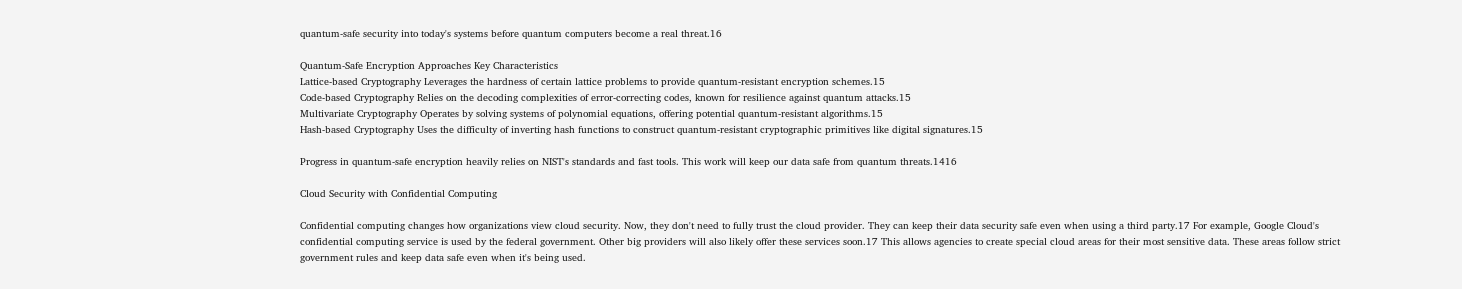quantum-safe security into today's systems before quantum computers become a real threat.16

Quantum-Safe Encryption Approaches Key Characteristics
Lattice-based Cryptography Leverages the hardness of certain lattice problems to provide quantum-resistant encryption schemes.15
Code-based Cryptography Relies on the decoding complexities of error-correcting codes, known for resilience against quantum attacks.15
Multivariate Cryptography Operates by solving systems of polynomial equations, offering potential quantum-resistant algorithms.15
Hash-based Cryptography Uses the difficulty of inverting hash functions to construct quantum-resistant cryptographic primitives like digital signatures.15

Progress in quantum-safe encryption heavily relies on NIST's standards and fast tools. This work will keep our data safe from quantum threats.1416

Cloud Security with Confidential Computing

Confidential computing changes how organizations view cloud security. Now, they don't need to fully trust the cloud provider. They can keep their data security safe even when using a third party.17 For example, Google Cloud's confidential computing service is used by the federal government. Other big providers will also likely offer these services soon.17 This allows agencies to create special cloud areas for their most sensitive data. These areas follow strict government rules and keep data safe even when it's being used.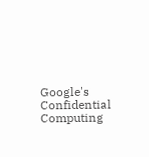Google's Confidential Computing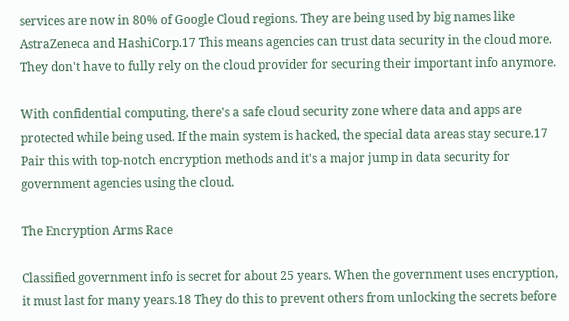services are now in 80% of Google Cloud regions. They are being used by big names like AstraZeneca and HashiCorp.17 This means agencies can trust data security in the cloud more. They don't have to fully rely on the cloud provider for securing their important info anymore.

With confidential computing, there's a safe cloud security zone where data and apps are protected while being used. If the main system is hacked, the special data areas stay secure.17 Pair this with top-notch encryption methods and it's a major jump in data security for government agencies using the cloud.

The Encryption Arms Race

Classified government info is secret for about 25 years. When the government uses encryption, it must last for many years.18 They do this to prevent others from unlocking the secrets before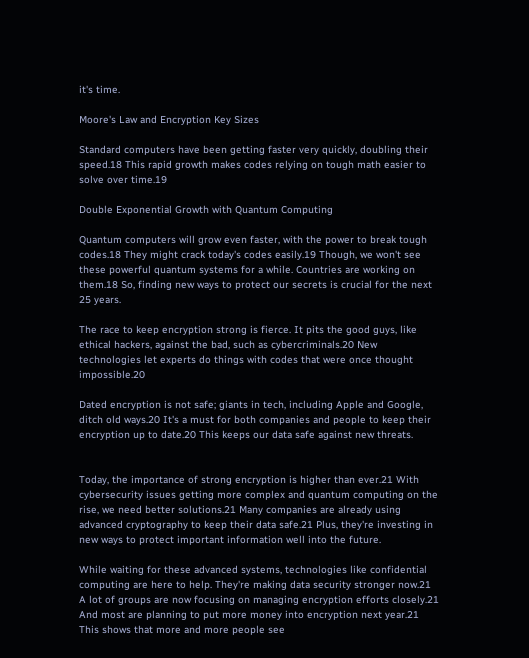it's time.

Moore's Law and Encryption Key Sizes

Standard computers have been getting faster very quickly, doubling their speed.18 This rapid growth makes codes relying on tough math easier to solve over time.19

Double Exponential Growth with Quantum Computing

Quantum computers will grow even faster, with the power to break tough codes.18 They might crack today's codes easily.19 Though, we won't see these powerful quantum systems for a while. Countries are working on them.18 So, finding new ways to protect our secrets is crucial for the next 25 years.

The race to keep encryption strong is fierce. It pits the good guys, like ethical hackers, against the bad, such as cybercriminals.20 New technologies let experts do things with codes that were once thought impossible.20

Dated encryption is not safe; giants in tech, including Apple and Google, ditch old ways.20 It's a must for both companies and people to keep their encryption up to date.20 This keeps our data safe against new threats.


Today, the importance of strong encryption is higher than ever.21 With cybersecurity issues getting more complex and quantum computing on the rise, we need better solutions.21 Many companies are already using advanced cryptography to keep their data safe.21 Plus, they're investing in new ways to protect important information well into the future.

While waiting for these advanced systems, technologies like confidential computing are here to help. They're making data security stronger now.21 A lot of groups are now focusing on managing encryption efforts closely.21 And most are planning to put more money into encryption next year.21 This shows that more and more people see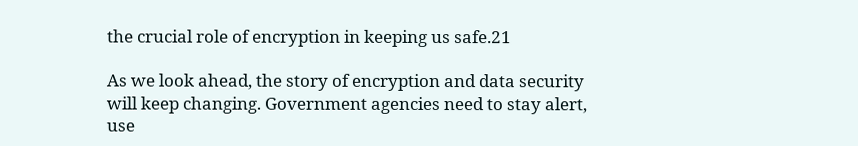the crucial role of encryption in keeping us safe.21

As we look ahead, the story of encryption and data security will keep changing. Government agencies need to stay alert, use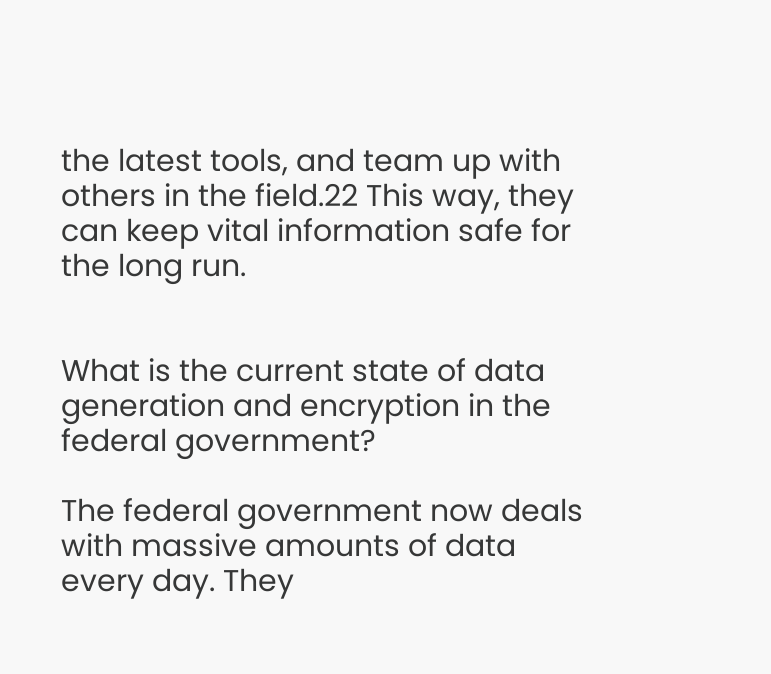the latest tools, and team up with others in the field.22 This way, they can keep vital information safe for the long run.


What is the current state of data generation and encryption in the federal government?

The federal government now deals with massive amounts of data every day. They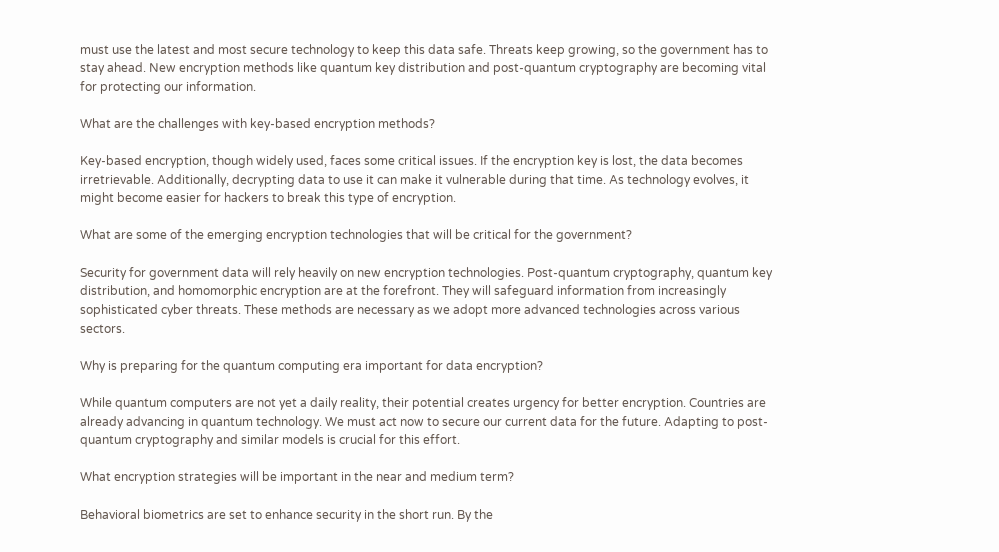must use the latest and most secure technology to keep this data safe. Threats keep growing, so the government has to stay ahead. New encryption methods like quantum key distribution and post-quantum cryptography are becoming vital for protecting our information.

What are the challenges with key-based encryption methods?

Key-based encryption, though widely used, faces some critical issues. If the encryption key is lost, the data becomes irretrievable. Additionally, decrypting data to use it can make it vulnerable during that time. As technology evolves, it might become easier for hackers to break this type of encryption.

What are some of the emerging encryption technologies that will be critical for the government?

Security for government data will rely heavily on new encryption technologies. Post-quantum cryptography, quantum key distribution, and homomorphic encryption are at the forefront. They will safeguard information from increasingly sophisticated cyber threats. These methods are necessary as we adopt more advanced technologies across various sectors.

Why is preparing for the quantum computing era important for data encryption?

While quantum computers are not yet a daily reality, their potential creates urgency for better encryption. Countries are already advancing in quantum technology. We must act now to secure our current data for the future. Adapting to post-quantum cryptography and similar models is crucial for this effort.

What encryption strategies will be important in the near and medium term?

Behavioral biometrics are set to enhance security in the short run. By the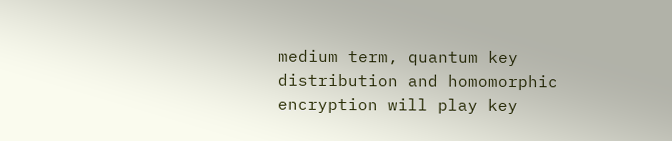medium term, quantum key distribution and homomorphic encryption will play key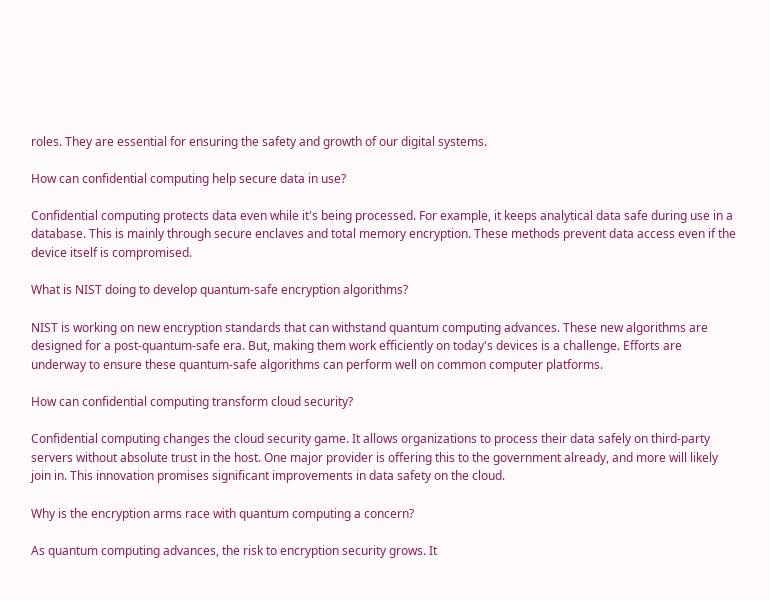roles. They are essential for ensuring the safety and growth of our digital systems.

How can confidential computing help secure data in use?

Confidential computing protects data even while it's being processed. For example, it keeps analytical data safe during use in a database. This is mainly through secure enclaves and total memory encryption. These methods prevent data access even if the device itself is compromised.

What is NIST doing to develop quantum-safe encryption algorithms?

NIST is working on new encryption standards that can withstand quantum computing advances. These new algorithms are designed for a post-quantum-safe era. But, making them work efficiently on today's devices is a challenge. Efforts are underway to ensure these quantum-safe algorithms can perform well on common computer platforms.

How can confidential computing transform cloud security?

Confidential computing changes the cloud security game. It allows organizations to process their data safely on third-party servers without absolute trust in the host. One major provider is offering this to the government already, and more will likely join in. This innovation promises significant improvements in data safety on the cloud.

Why is the encryption arms race with quantum computing a concern?

As quantum computing advances, the risk to encryption security grows. It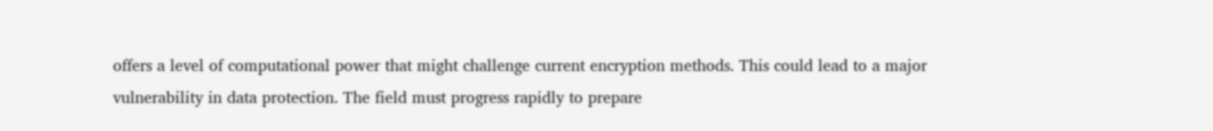offers a level of computational power that might challenge current encryption methods. This could lead to a major vulnerability in data protection. The field must progress rapidly to prepare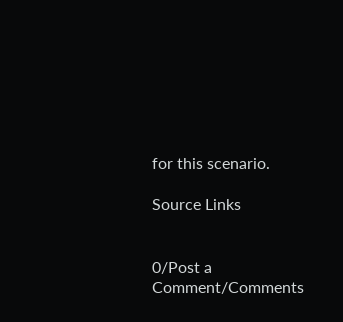for this scenario.

Source Links


0/Post a Comment/Comments